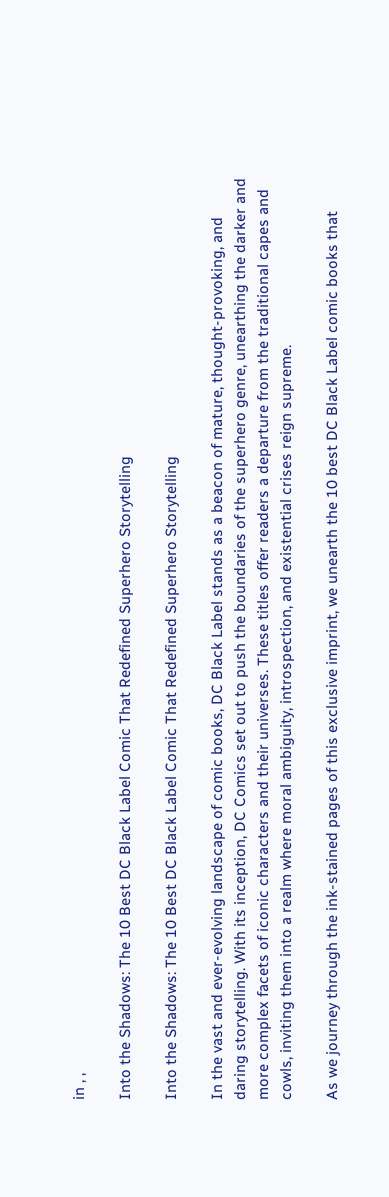in , ,

Into the Shadows: The 10 Best DC Black Label Comic That Redefined Superhero Storytelling

Into the Shadows: The 10 Best DC Black Label Comic That Redefined Superhero Storytelling

In the vast and ever-evolving landscape of comic books, DC Black Label stands as a beacon of mature, thought-provoking, and daring storytelling. With its inception, DC Comics set out to push the boundaries of the superhero genre, unearthing the darker and more complex facets of iconic characters and their universes. These titles offer readers a departure from the traditional capes and cowls, inviting them into a realm where moral ambiguity, introspection, and existential crises reign supreme.

As we journey through the ink-stained pages of this exclusive imprint, we unearth the 10 best DC Black Label comic books that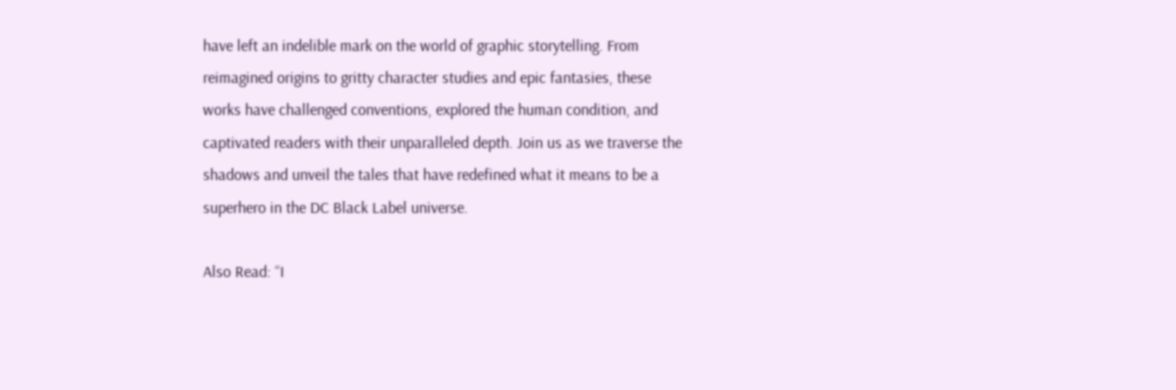have left an indelible mark on the world of graphic storytelling. From reimagined origins to gritty character studies and epic fantasies, these works have challenged conventions, explored the human condition, and captivated readers with their unparalleled depth. Join us as we traverse the shadows and unveil the tales that have redefined what it means to be a superhero in the DC Black Label universe.

Also Read: “I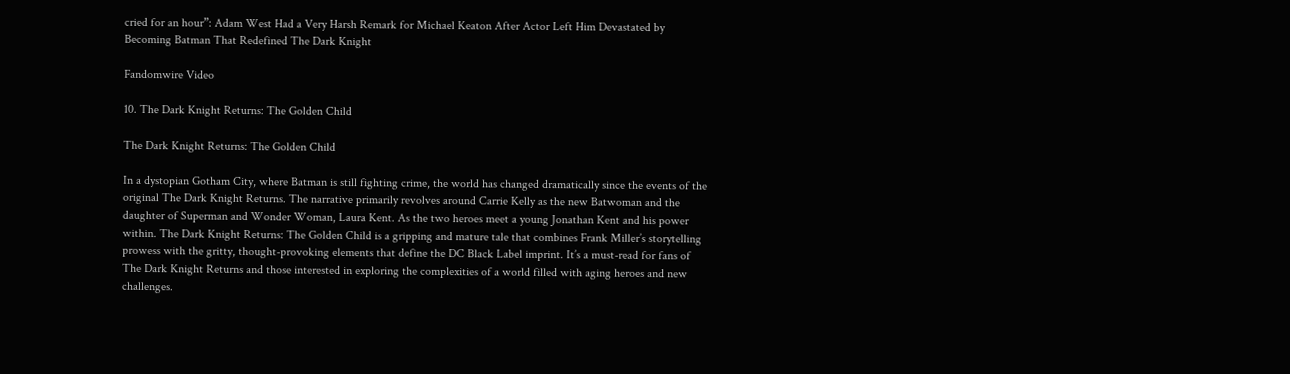cried for an hour”: Adam West Had a Very Harsh Remark for Michael Keaton After Actor Left Him Devastated by Becoming Batman That Redefined The Dark Knight

Fandomwire Video

10. The Dark Knight Returns: The Golden Child

The Dark Knight Returns: The Golden Child

In a dystopian Gotham City, where Batman is still fighting crime, the world has changed dramatically since the events of the original The Dark Knight Returns. The narrative primarily revolves around Carrie Kelly as the new Batwoman and the daughter of Superman and Wonder Woman, Laura Kent. As the two heroes meet a young Jonathan Kent and his power within. The Dark Knight Returns: The Golden Child is a gripping and mature tale that combines Frank Miller’s storytelling prowess with the gritty, thought-provoking elements that define the DC Black Label imprint. It’s a must-read for fans of The Dark Knight Returns and those interested in exploring the complexities of a world filled with aging heroes and new challenges.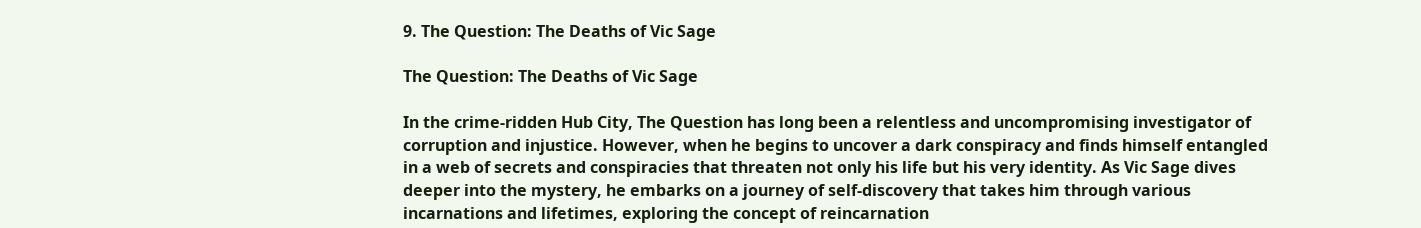9. The Question: The Deaths of Vic Sage

The Question: The Deaths of Vic Sage

In the crime-ridden Hub City, The Question has long been a relentless and uncompromising investigator of corruption and injustice. However, when he begins to uncover a dark conspiracy and finds himself entangled in a web of secrets and conspiracies that threaten not only his life but his very identity. As Vic Sage dives deeper into the mystery, he embarks on a journey of self-discovery that takes him through various incarnations and lifetimes, exploring the concept of reincarnation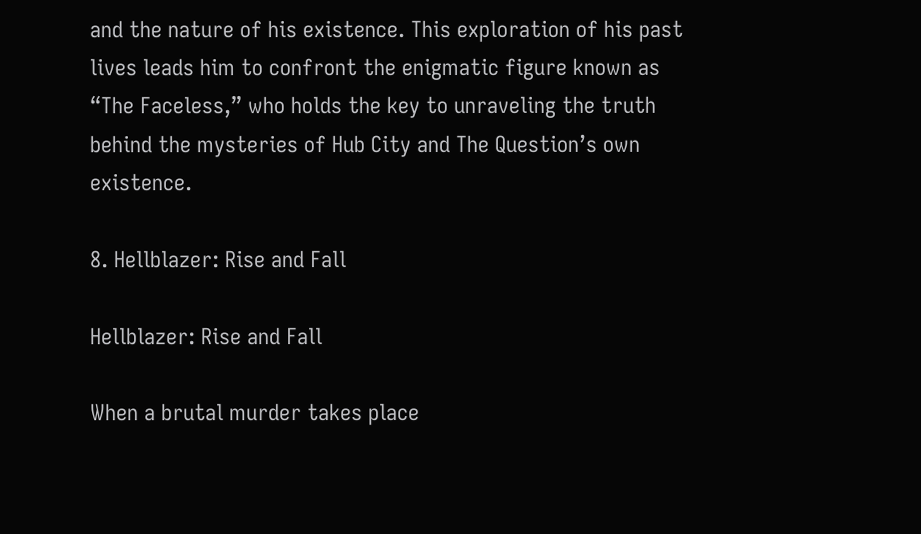and the nature of his existence. This exploration of his past lives leads him to confront the enigmatic figure known as “The Faceless,” who holds the key to unraveling the truth behind the mysteries of Hub City and The Question’s own existence.

8. Hellblazer: Rise and Fall

Hellblazer: Rise and Fall

When a brutal murder takes place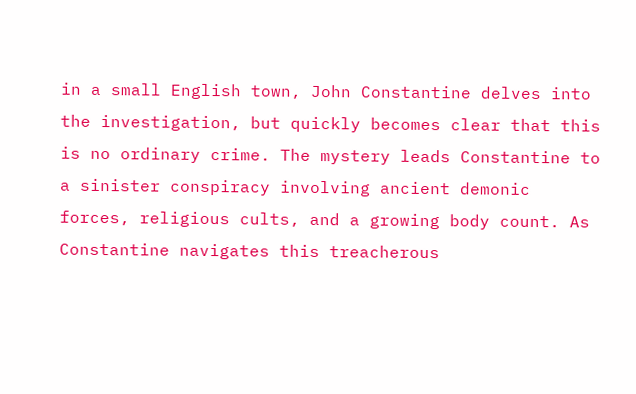in a small English town, John Constantine delves into the investigation, but quickly becomes clear that this is no ordinary crime. The mystery leads Constantine to a sinister conspiracy involving ancient demonic forces, religious cults, and a growing body count. As Constantine navigates this treacherous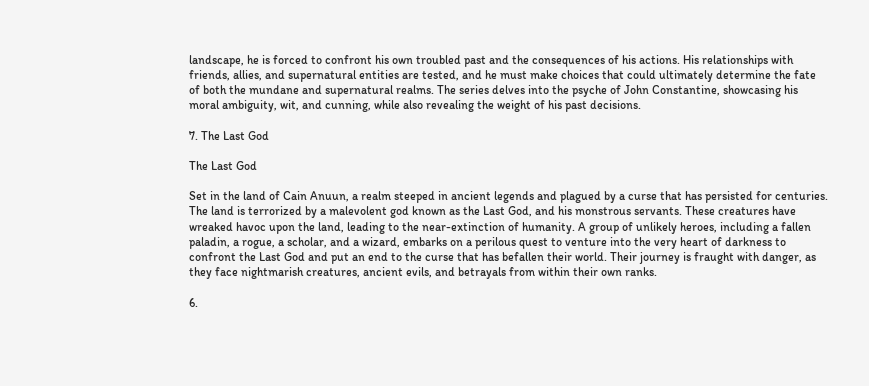landscape, he is forced to confront his own troubled past and the consequences of his actions. His relationships with friends, allies, and supernatural entities are tested, and he must make choices that could ultimately determine the fate of both the mundane and supernatural realms. The series delves into the psyche of John Constantine, showcasing his moral ambiguity, wit, and cunning, while also revealing the weight of his past decisions.

7. The Last God

The Last God

Set in the land of Cain Anuun, a realm steeped in ancient legends and plagued by a curse that has persisted for centuries. The land is terrorized by a malevolent god known as the Last God, and his monstrous servants. These creatures have wreaked havoc upon the land, leading to the near-extinction of humanity. A group of unlikely heroes, including a fallen paladin, a rogue, a scholar, and a wizard, embarks on a perilous quest to venture into the very heart of darkness to confront the Last God and put an end to the curse that has befallen their world. Their journey is fraught with danger, as they face nightmarish creatures, ancient evils, and betrayals from within their own ranks.

6.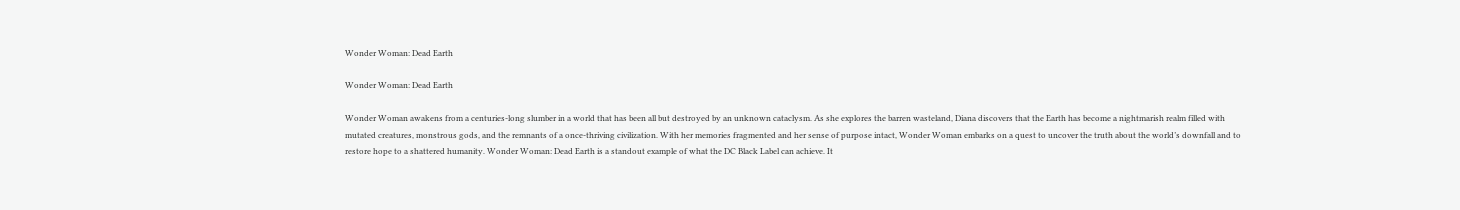Wonder Woman: Dead Earth

Wonder Woman: Dead Earth

Wonder Woman awakens from a centuries-long slumber in a world that has been all but destroyed by an unknown cataclysm. As she explores the barren wasteland, Diana discovers that the Earth has become a nightmarish realm filled with mutated creatures, monstrous gods, and the remnants of a once-thriving civilization. With her memories fragmented and her sense of purpose intact, Wonder Woman embarks on a quest to uncover the truth about the world’s downfall and to restore hope to a shattered humanity. Wonder Woman: Dead Earth is a standout example of what the DC Black Label can achieve. It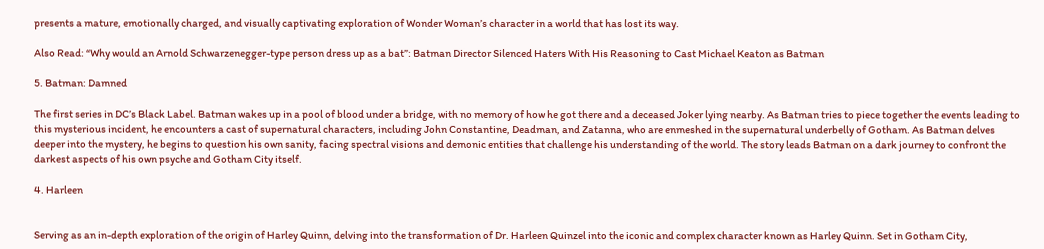presents a mature, emotionally charged, and visually captivating exploration of Wonder Woman’s character in a world that has lost its way.

Also Read: “Why would an Arnold Schwarzenegger-type person dress up as a bat”: Batman Director Silenced Haters With His Reasoning to Cast Michael Keaton as Batman

5. Batman: Damned

The first series in DC’s Black Label. Batman wakes up in a pool of blood under a bridge, with no memory of how he got there and a deceased Joker lying nearby. As Batman tries to piece together the events leading to this mysterious incident, he encounters a cast of supernatural characters, including John Constantine, Deadman, and Zatanna, who are enmeshed in the supernatural underbelly of Gotham. As Batman delves deeper into the mystery, he begins to question his own sanity, facing spectral visions and demonic entities that challenge his understanding of the world. The story leads Batman on a dark journey to confront the darkest aspects of his own psyche and Gotham City itself.

4. Harleen


Serving as an in-depth exploration of the origin of Harley Quinn, delving into the transformation of Dr. Harleen Quinzel into the iconic and complex character known as Harley Quinn. Set in Gotham City,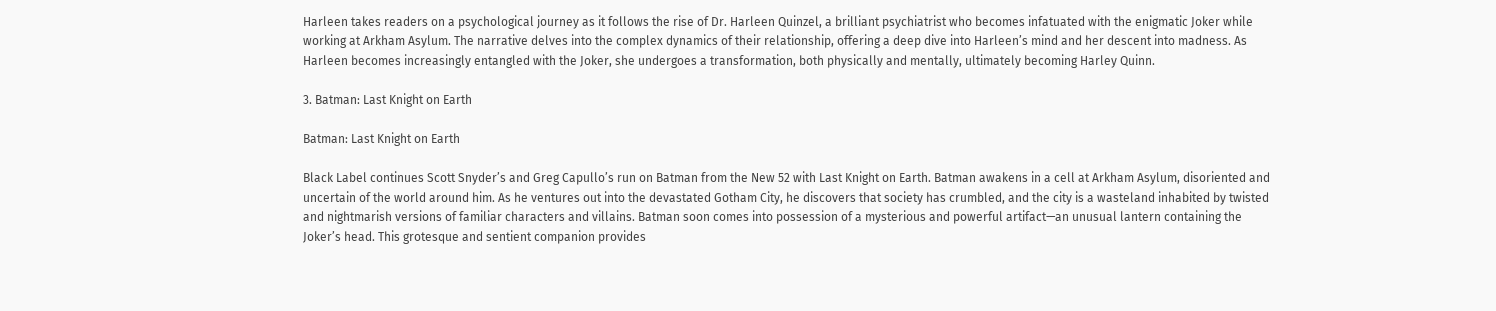Harleen takes readers on a psychological journey as it follows the rise of Dr. Harleen Quinzel, a brilliant psychiatrist who becomes infatuated with the enigmatic Joker while working at Arkham Asylum. The narrative delves into the complex dynamics of their relationship, offering a deep dive into Harleen’s mind and her descent into madness. As Harleen becomes increasingly entangled with the Joker, she undergoes a transformation, both physically and mentally, ultimately becoming Harley Quinn.

3. Batman: Last Knight on Earth

Batman: Last Knight on Earth

Black Label continues Scott Snyder’s and Greg Capullo’s run on Batman from the New 52 with Last Knight on Earth. Batman awakens in a cell at Arkham Asylum, disoriented and uncertain of the world around him. As he ventures out into the devastated Gotham City, he discovers that society has crumbled, and the city is a wasteland inhabited by twisted and nightmarish versions of familiar characters and villains. Batman soon comes into possession of a mysterious and powerful artifact—an unusual lantern containing the Joker’s head. This grotesque and sentient companion provides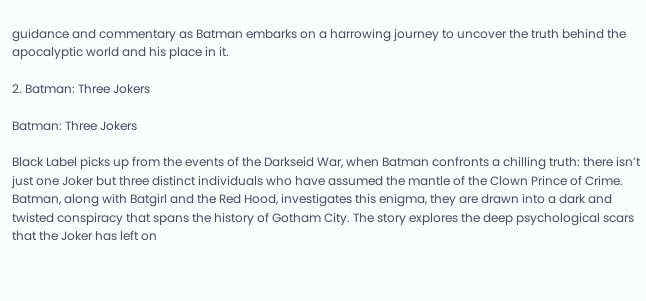guidance and commentary as Batman embarks on a harrowing journey to uncover the truth behind the apocalyptic world and his place in it.

2. Batman: Three Jokers

Batman: Three Jokers

Black Label picks up from the events of the Darkseid War, when Batman confronts a chilling truth: there isn’t just one Joker but three distinct individuals who have assumed the mantle of the Clown Prince of Crime. Batman, along with Batgirl and the Red Hood, investigates this enigma, they are drawn into a dark and twisted conspiracy that spans the history of Gotham City. The story explores the deep psychological scars that the Joker has left on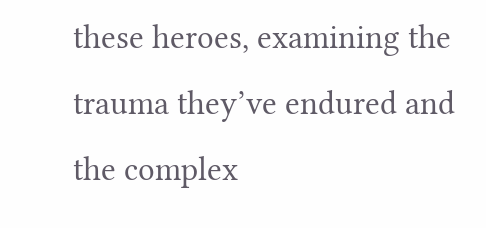these heroes, examining the trauma they’ve endured and the complex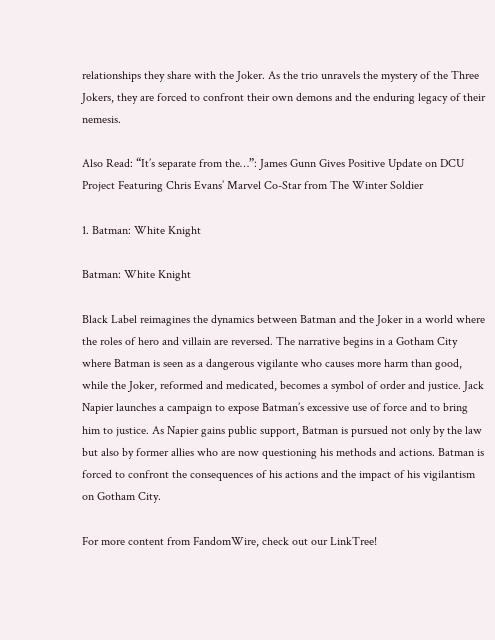relationships they share with the Joker. As the trio unravels the mystery of the Three Jokers, they are forced to confront their own demons and the enduring legacy of their nemesis.

Also Read: “It’s separate from the…”: James Gunn Gives Positive Update on DCU Project Featuring Chris Evans’ Marvel Co-Star from The Winter Soldier

1. Batman: White Knight

Batman: White Knight

Black Label reimagines the dynamics between Batman and the Joker in a world where the roles of hero and villain are reversed. The narrative begins in a Gotham City where Batman is seen as a dangerous vigilante who causes more harm than good, while the Joker, reformed and medicated, becomes a symbol of order and justice. Jack Napier launches a campaign to expose Batman’s excessive use of force and to bring him to justice. As Napier gains public support, Batman is pursued not only by the law but also by former allies who are now questioning his methods and actions. Batman is forced to confront the consequences of his actions and the impact of his vigilantism on Gotham City.

For more content from FandomWire, check out our LinkTree!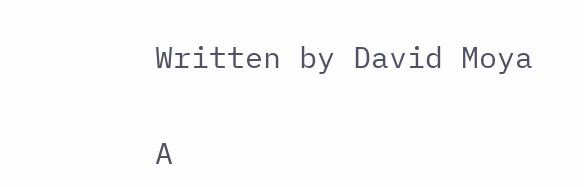Written by David Moya

A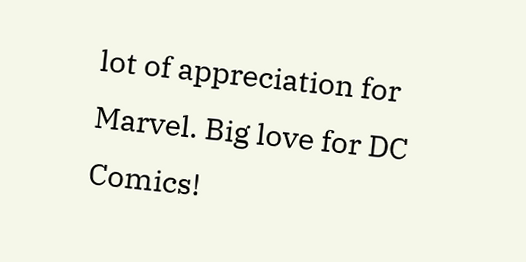lot of appreciation for Marvel. Big love for DC Comics!